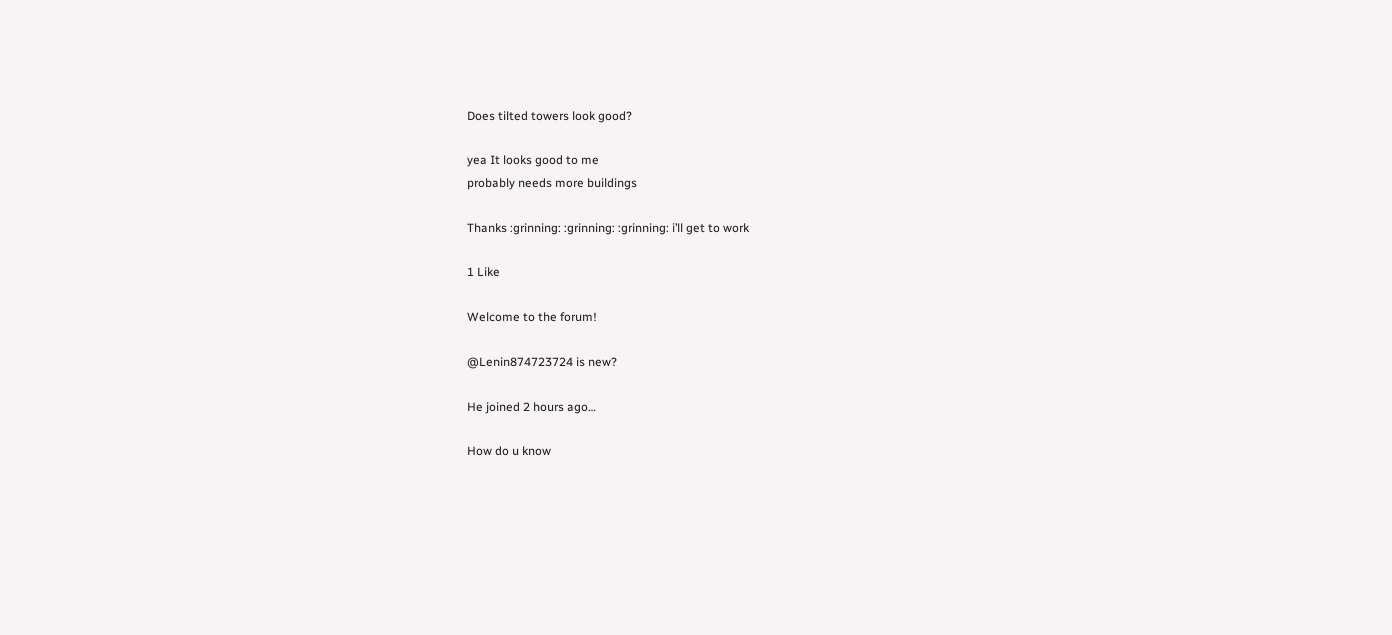Does tilted towers look good?

yea It looks good to me
probably needs more buildings

Thanks :grinning: :grinning: :grinning: i’ll get to work

1 Like

Welcome to the forum!

@Lenin874723724 is new?

He joined 2 hours ago…

How do u know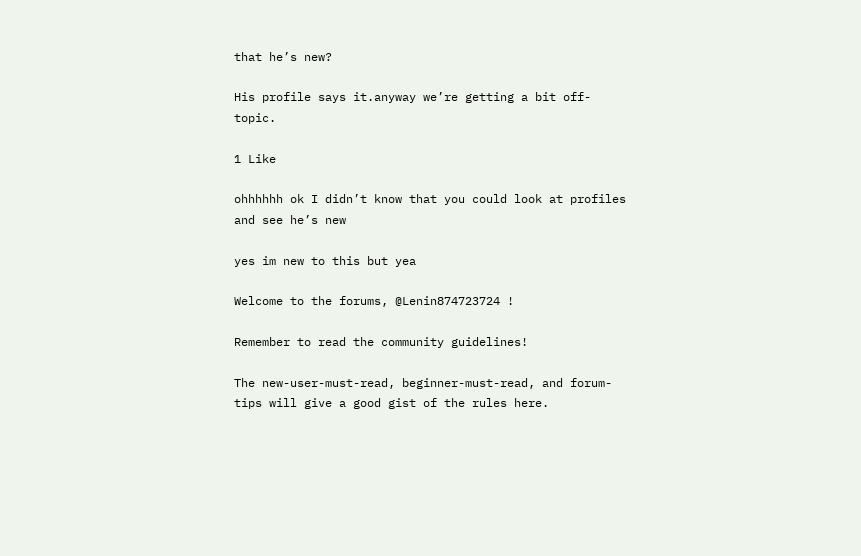that he’s new?

His profile says it.anyway we’re getting a bit off-topic.

1 Like

ohhhhhh ok I didn’t know that you could look at profiles and see he’s new

yes im new to this but yea

Welcome to the forums, @Lenin874723724 !

Remember to read the community guidelines!

The new-user-must-read, beginner-must-read, and forum-tips will give a good gist of the rules here.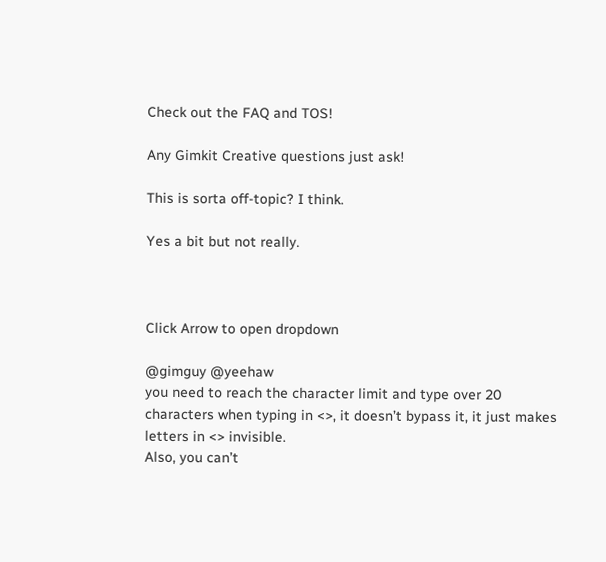Check out the FAQ and TOS!

Any Gimkit Creative questions just ask!

This is sorta off-topic? I think.

Yes a bit but not really.



Click Arrow to open dropdown

@gimguy @yeehaw
you need to reach the character limit and type over 20 characters when typing in <>, it doesn’t bypass it, it just makes letters in <> invisible.
Also, you can’t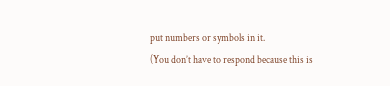put numbers or symbols in it.
(You don’t have to respond because this is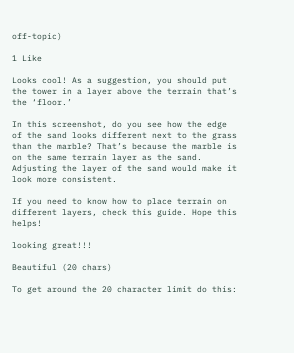off-topic)

1 Like

Looks cool! As a suggestion, you should put the tower in a layer above the terrain that’s the ‘floor.’

In this screenshot, do you see how the edge of the sand looks different next to the grass than the marble? That’s because the marble is on the same terrain layer as the sand. Adjusting the layer of the sand would make it look more consistent.

If you need to know how to place terrain on different layers, check this guide. Hope this helps!

looking great!!!

Beautiful (20 chars)

To get around the 20 character limit do this: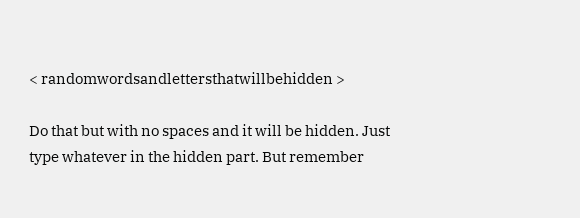< randomwordsandlettersthatwillbehidden >

Do that but with no spaces and it will be hidden. Just type whatever in the hidden part. But remember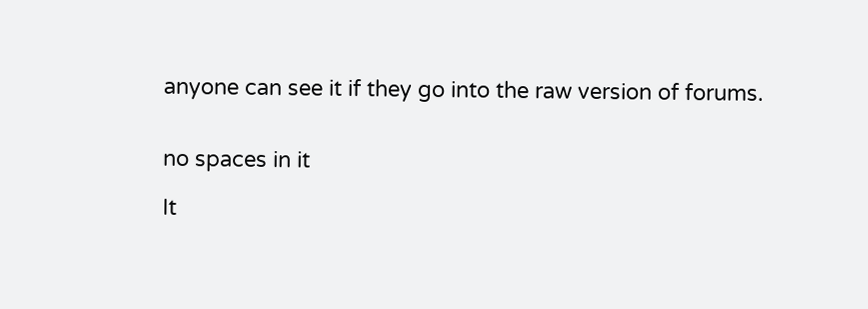anyone can see it if they go into the raw version of forums.


no spaces in it

It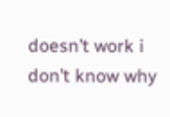doesn’t work i don’t know why